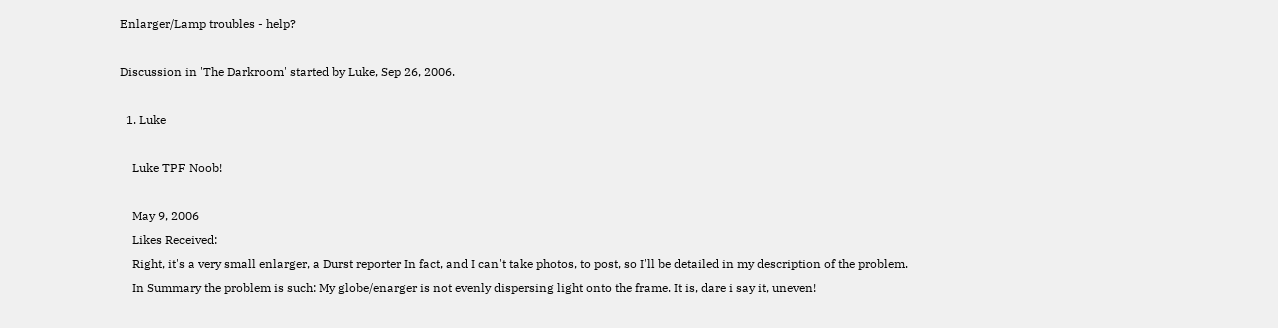Enlarger/Lamp troubles - help?

Discussion in 'The Darkroom' started by Luke, Sep 26, 2006.

  1. Luke

    Luke TPF Noob!

    May 9, 2006
    Likes Received:
    Right, it's a very small enlarger, a Durst reporter In fact, and I can't take photos, to post, so I'll be detailed in my description of the problem.
    In Summary the problem is such: My globe/enarger is not evenly dispersing light onto the frame. It is, dare i say it, uneven!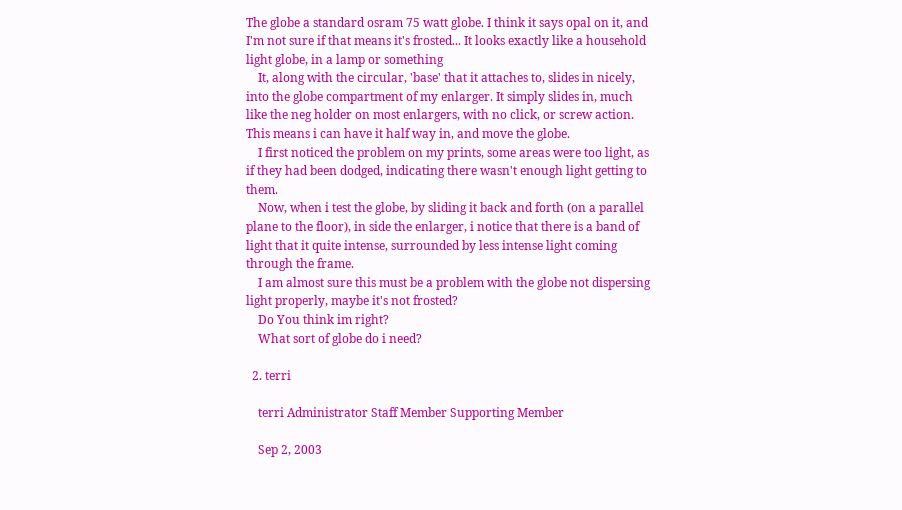The globe a standard osram 75 watt globe. I think it says opal on it, and I'm not sure if that means it's frosted... It looks exactly like a household light globe, in a lamp or something
    It, along with the circular, 'base' that it attaches to, slides in nicely, into the globe compartment of my enlarger. It simply slides in, much like the neg holder on most enlargers, with no click, or screw action. This means i can have it half way in, and move the globe.
    I first noticed the problem on my prints, some areas were too light, as if they had been dodged, indicating there wasn't enough light getting to them.
    Now, when i test the globe, by sliding it back and forth (on a parallel plane to the floor), in side the enlarger, i notice that there is a band of light that it quite intense, surrounded by less intense light coming through the frame.
    I am almost sure this must be a problem with the globe not dispersing light properly, maybe it's not frosted?
    Do You think im right?
    What sort of globe do i need?

  2. terri

    terri Administrator Staff Member Supporting Member

    Sep 2, 2003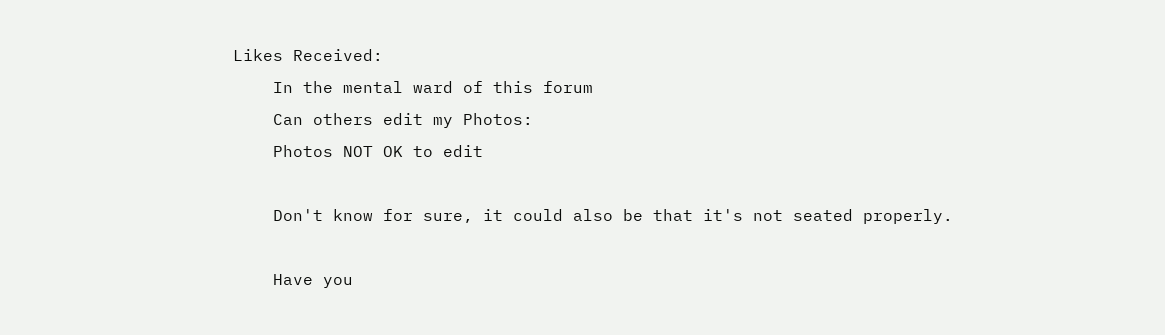Likes Received:
    In the mental ward of this forum
    Can others edit my Photos:
    Photos NOT OK to edit

    Don't know for sure, it could also be that it's not seated properly.

    Have you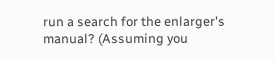run a search for the enlarger's manual? (Assuming you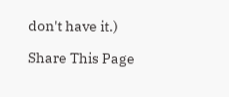don't have it.)

Share This Page